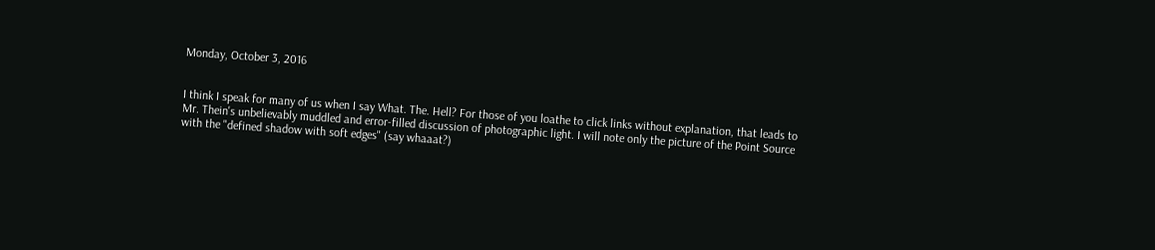Monday, October 3, 2016


I think I speak for many of us when I say What. The. Hell? For those of you loathe to click links without explanation, that leads to Mr. Thein's unbelievably muddled and error-filled discussion of photographic light. I will note only the picture of the Point Source with the "defined shadow with soft edges" (say whaaat?)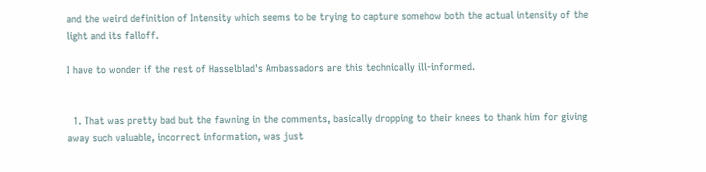and the weird definition of Intensity which seems to be trying to capture somehow both the actual intensity of the light and its falloff.

I have to wonder if the rest of Hasselblad's Ambassadors are this technically ill-informed.


  1. That was pretty bad but the fawning in the comments, basically dropping to their knees to thank him for giving away such valuable, incorrect information, was just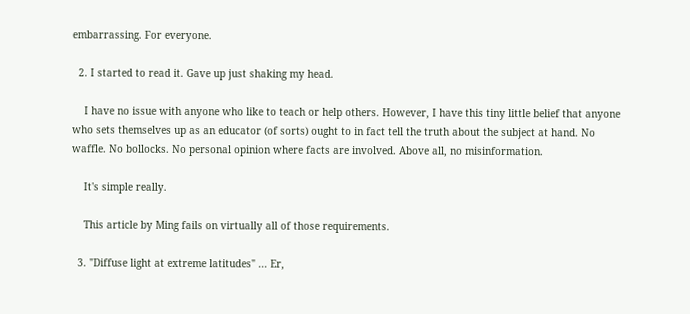embarrassing. For everyone.

  2. I started to read it. Gave up just shaking my head.

    I have no issue with anyone who like to teach or help others. However, I have this tiny little belief that anyone who sets themselves up as an educator (of sorts) ought to in fact tell the truth about the subject at hand. No waffle. No bollocks. No personal opinion where facts are involved. Above all, no misinformation.

    It's simple really.

    This article by Ming fails on virtually all of those requirements.

  3. "Diffuse light at extreme latitudes" ... Er,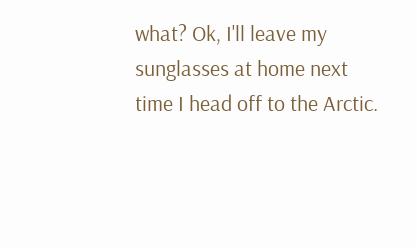what? Ok, I'll leave my sunglasses at home next time I head off to the Arctic.